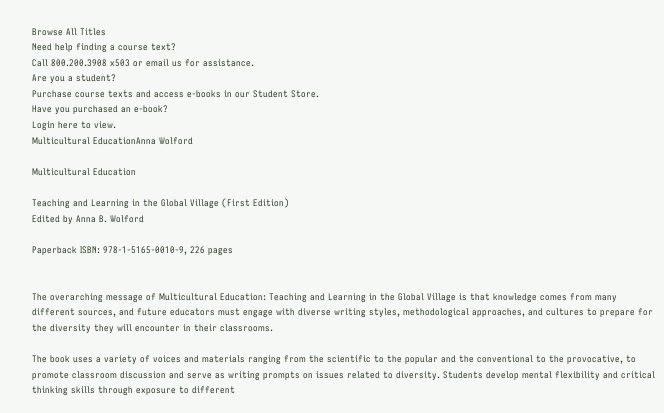Browse All Titles
Need help finding a course text?
Call 800.200.3908 x503 or email us for assistance.
Are you a student?
Purchase course texts and access e-books in our Student Store.
Have you purchased an e-book?
Login here to view.
Multicultural EducationAnna Wolford

Multicultural Education

Teaching and Learning in the Global Village (First Edition)
Edited by Anna B. Wolford

Paperback ISBN: 978-1-5165-0010-9, 226 pages


The overarching message of Multicultural Education: Teaching and Learning in the Global Village is that knowledge comes from many different sources, and future educators must engage with diverse writing styles, methodological approaches, and cultures to prepare for the diversity they will encounter in their classrooms.

The book uses a variety of voices and materials ranging from the scientific to the popular and the conventional to the provocative, to promote classroom discussion and serve as writing prompts on issues related to diversity. Students develop mental flexibility and critical thinking skills through exposure to different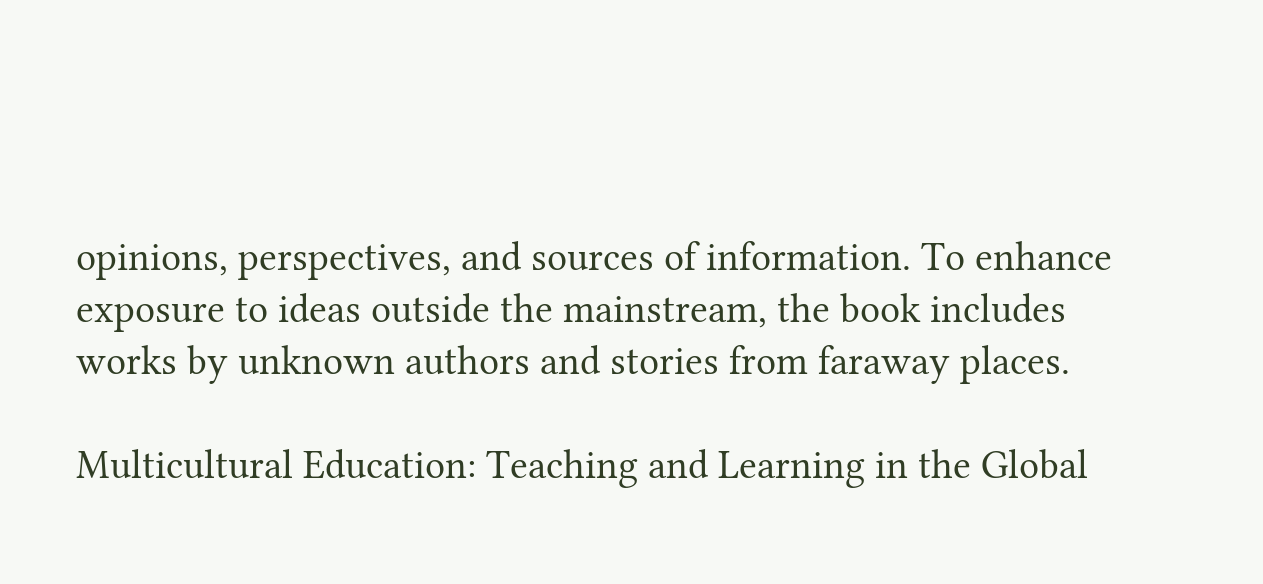opinions, perspectives, and sources of information. To enhance exposure to ideas outside the mainstream, the book includes works by unknown authors and stories from faraway places.

Multicultural Education: Teaching and Learning in the Global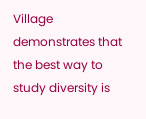Village demonstrates that the best way to study diversity is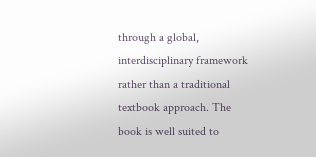through a global, interdisciplinary framework rather than a traditional textbook approach. The book is well suited to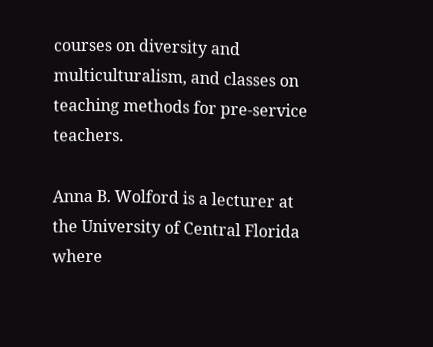courses on diversity and multiculturalism, and classes on teaching methods for pre-service teachers.

Anna B. Wolford is a lecturer at the University of Central Florida where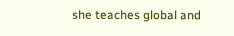she teaches global and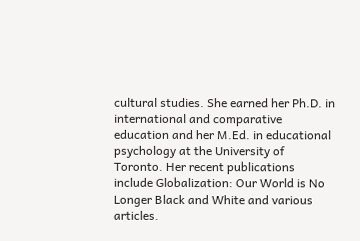cultural studies. She earned her Ph.D. in international and comparative education and her M.Ed. in educational psychology at the University of Toronto. Her recent publications include Globalization: Our World is No Longer Black and White and various articles.